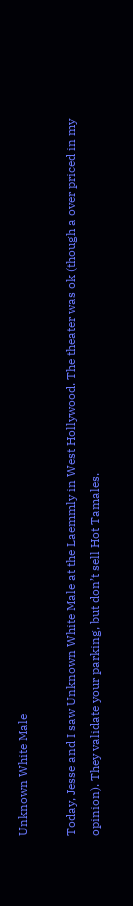Unknown White Male

Today, Jesse and I saw Unknown White Male at the Laemmly in West Hollywood. The theater was ok (though a over priced in my opinion). They validate your parking, but don’t sell Hot Tamales.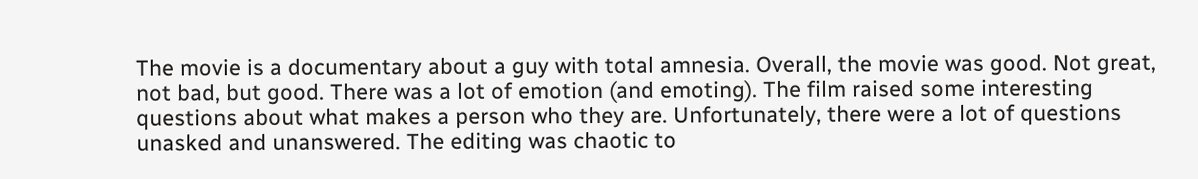The movie is a documentary about a guy with total amnesia. Overall, the movie was good. Not great, not bad, but good. There was a lot of emotion (and emoting). The film raised some interesting questions about what makes a person who they are. Unfortunately, there were a lot of questions unasked and unanswered. The editing was chaotic to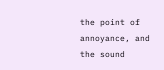the point of annoyance, and the sound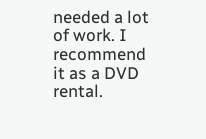needed a lot of work. I recommend it as a DVD rental.